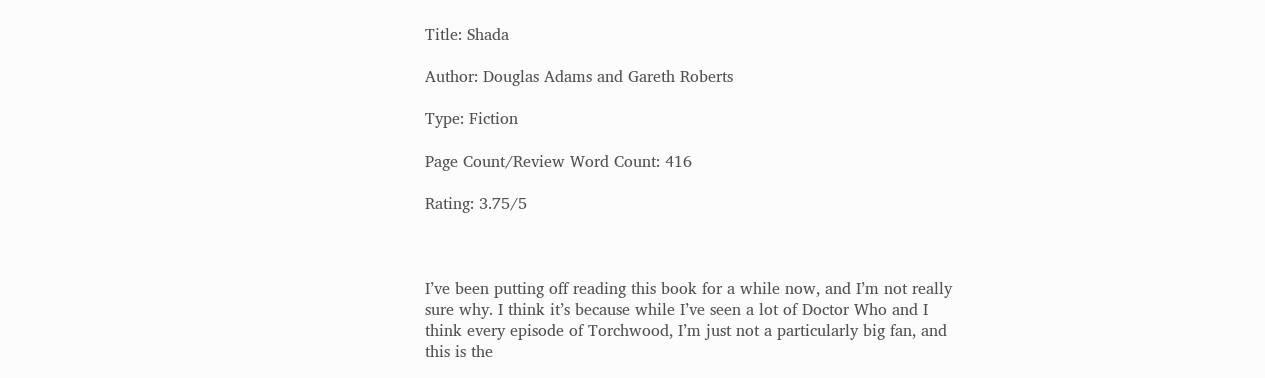Title: Shada

Author: Douglas Adams and Gareth Roberts

Type: Fiction

Page Count/Review Word Count: 416

Rating: 3.75/5



I’ve been putting off reading this book for a while now, and I’m not really sure why. I think it’s because while I’ve seen a lot of Doctor Who and I think every episode of Torchwood, I’m just not a particularly big fan, and this is the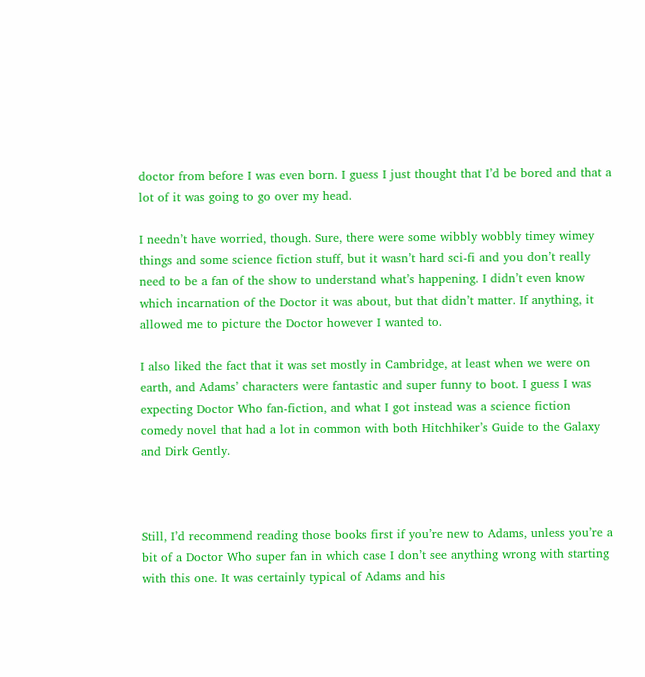doctor from before I was even born. I guess I just thought that I’d be bored and that a lot of it was going to go over my head.

I needn’t have worried, though. Sure, there were some wibbly wobbly timey wimey things and some science fiction stuff, but it wasn’t hard sci-fi and you don’t really need to be a fan of the show to understand what’s happening. I didn’t even know which incarnation of the Doctor it was about, but that didn’t matter. If anything, it allowed me to picture the Doctor however I wanted to.

I also liked the fact that it was set mostly in Cambridge, at least when we were on earth, and Adams’ characters were fantastic and super funny to boot. I guess I was expecting Doctor Who fan-fiction, and what I got instead was a science fiction comedy novel that had a lot in common with both Hitchhiker’s Guide to the Galaxy and Dirk Gently.



Still, I’d recommend reading those books first if you’re new to Adams, unless you’re a bit of a Doctor Who super fan in which case I don’t see anything wrong with starting with this one. It was certainly typical of Adams and his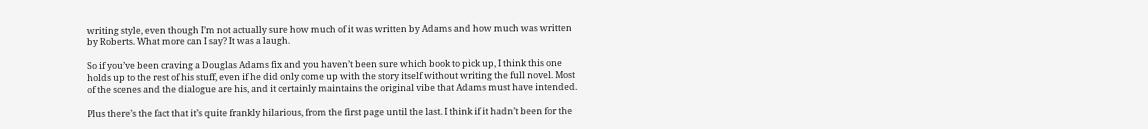writing style, even though I’m not actually sure how much of it was written by Adams and how much was written by Roberts. What more can I say? It was a laugh.

So if you’ve been craving a Douglas Adams fix and you haven’t been sure which book to pick up, I think this one holds up to the rest of his stuff, even if he did only come up with the story itself without writing the full novel. Most of the scenes and the dialogue are his, and it certainly maintains the original vibe that Adams must have intended.

Plus there’s the fact that it’s quite frankly hilarious, from the first page until the last. I think if it hadn’t been for the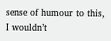sense of humour to this, I wouldn’t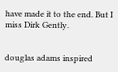have made it to the end. But I miss Dirk Gently.


douglas adams inspired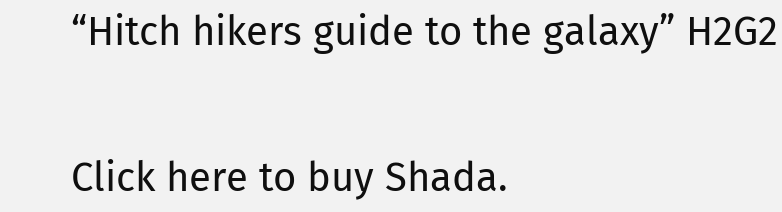“Hitch hikers guide to the galaxy” H2G2


Click here to buy Shada.